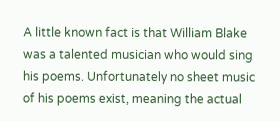A little known fact is that William Blake was a talented musician who would sing his poems. Unfortunately no sheet music of his poems exist, meaning the actual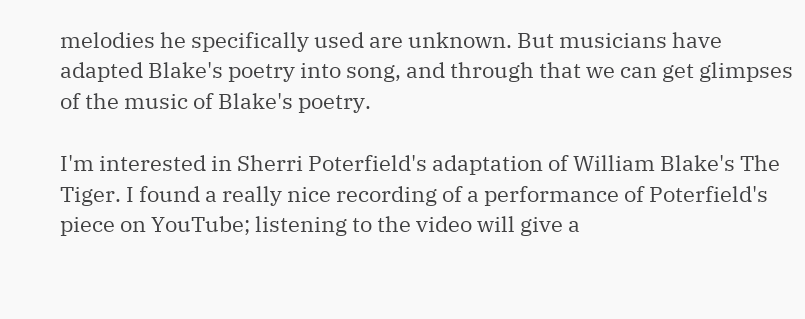melodies he specifically used are unknown. But musicians have adapted Blake's poetry into song, and through that we can get glimpses of the music of Blake's poetry.

I'm interested in Sherri Poterfield's adaptation of William Blake's The Tiger. I found a really nice recording of a performance of Poterfield's piece on YouTube; listening to the video will give a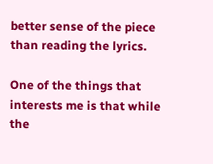better sense of the piece than reading the lyrics.

One of the things that interests me is that while the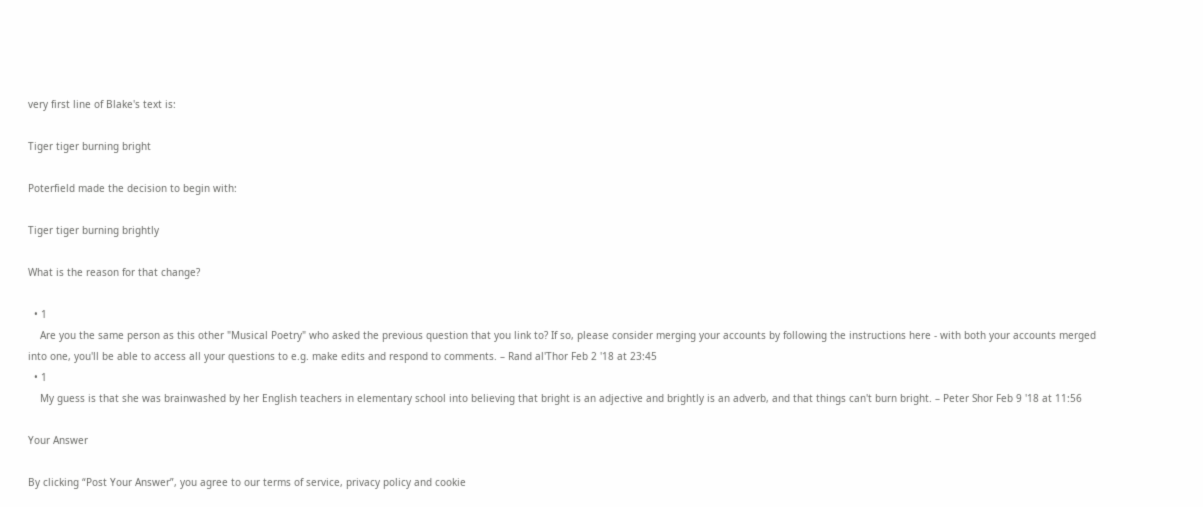very first line of Blake's text is:

Tiger tiger burning bright

Poterfield made the decision to begin with:

Tiger tiger burning brightly

What is the reason for that change?

  • 1
    Are you the same person as this other "Musical Poetry" who asked the previous question that you link to? If so, please consider merging your accounts by following the instructions here - with both your accounts merged into one, you'll be able to access all your questions to e.g. make edits and respond to comments. – Rand al'Thor Feb 2 '18 at 23:45
  • 1
    My guess is that she was brainwashed by her English teachers in elementary school into believing that bright is an adjective and brightly is an adverb, and that things can't burn bright. – Peter Shor Feb 9 '18 at 11:56

Your Answer

By clicking “Post Your Answer”, you agree to our terms of service, privacy policy and cookie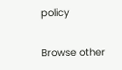policy

Browse other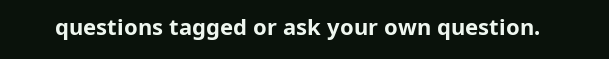questions tagged or ask your own question.